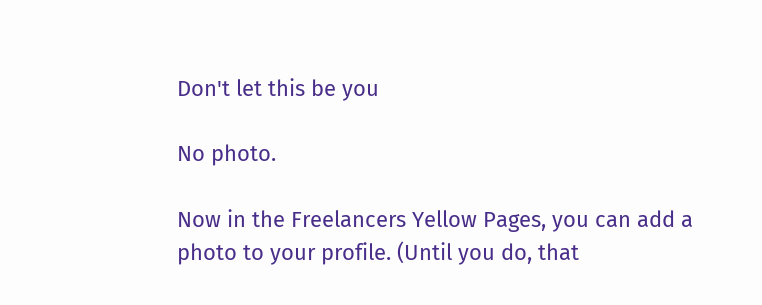Don't let this be you

No photo.

Now in the Freelancers Yellow Pages, you can add a photo to your profile. (Until you do, that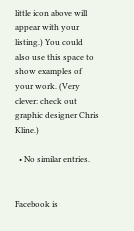little icon above will appear with your listing.) You could also use this space to show examples of your work. (Very clever: check out graphic designer Chris Kline.)

  • No similar entries.


Facebook is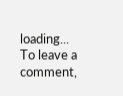loading... To leave a comment,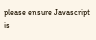please ensure Javascript is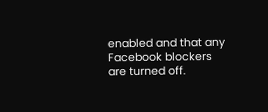enabled and that any Facebook blockers are turned off.